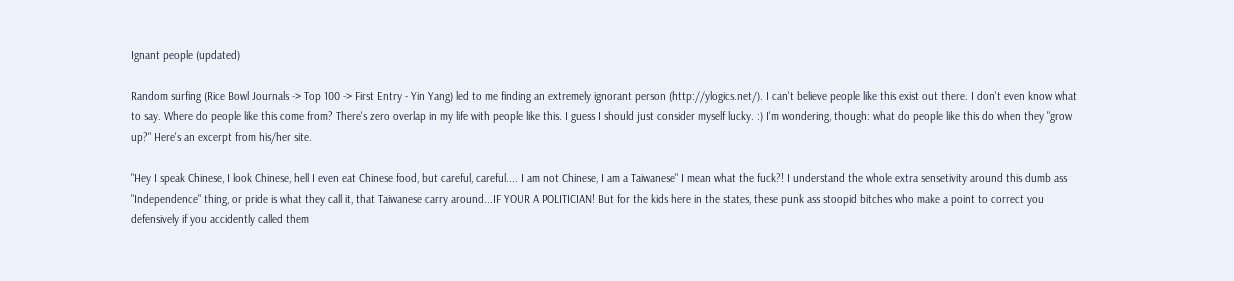Ignant people (updated)

Random surfing (Rice Bowl Journals -> Top 100 -> First Entry - Yin Yang) led to me finding an extremely ignorant person (http://ylogics.net/). I can't believe people like this exist out there. I don't even know what to say. Where do people like this come from? There's zero overlap in my life with people like this. I guess I should just consider myself lucky. :) I'm wondering, though: what do people like this do when they "grow up?" Here's an excerpt from his/her site.

"Hey I speak Chinese, I look Chinese, hell I even eat Chinese food, but careful, careful.... I am not Chinese, I am a Taiwanese" I mean what the fuck?! I understand the whole extra sensetivity around this dumb ass "Independence" thing, or pride is what they call it, that Taiwanese carry around...IF YOUR A POLITICIAN! But for the kids here in the states, these punk ass stoopid bitches who make a point to correct you defensively if you accidently called them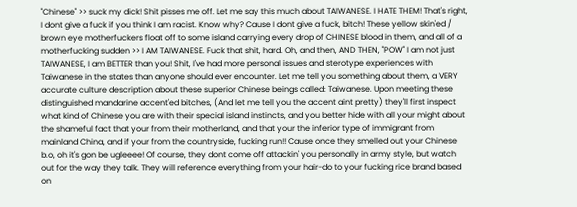"Chinese" >> suck my dick! Shit pisses me off. Let me say this much about TAIWANESE. I HATE THEM! That's right, I dont give a fuck if you think I am racist. Know why? Cause I dont give a fuck, bitch! These yellow skin'ed / brown eye motherfuckers float off to some island carrying every drop of CHINESE blood in them, and all of a motherfucking sudden >> I AM TAIWANESE. Fuck that shit, hard. Oh, and then, AND THEN, "POW" I am not just TAIWANESE, I am BETTER than you! Shit, I've had more personal issues and sterotype experiences with Taiwanese in the states than anyone should ever encounter. Let me tell you something about them, a VERY accurate culture description about these superior Chinese beings called: Taiwanese. Upon meeting these distinguished mandarine accent'ed bitches, (And let me tell you the accent aint pretty) they'll first inspect what kind of Chinese you are with their special island instincts, and you better hide with all your might about the shameful fact that your from their motherland, and that your the inferior type of immigrant from mainland China, and if your from the countryside, fucking run!! Cause once they smelled out your Chinese b.o, oh it's gon be ugleeee! Of course, they dont come off attackin' you personally in army style, but watch out for the way they talk. They will reference everything from your hair-do to your fucking rice brand based on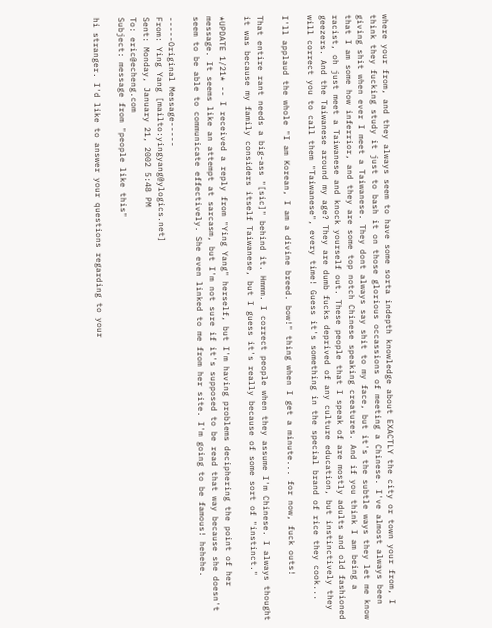where your from, and they always seem to have some sorta indepth knowledge about EXACTLY the city or town your from, I think they fucking study it just to bash it on those glorious occassions of meeting a Chinese. I've almost always been giving shit when ever I meet a Taiwanese. They dont always say shit to my face, but it's the subtle ways they let me know that I am some how inferrior, and they are some top notch Chinese speaking creatures. And if you think I am being a racist, oh just meet a Taiwanese and knock yourself out. These people that I speak of are mostly adults and old fashioned geezers. And the Taiwanese around my age? They are dumb fucks deprived of any culture education, but instinctively they will correct you to call them "Taiwanese", every time! Guess it's something in the special brand of rice they cook...

I'll applaud the whole "I am Korean, I am a divine breed. bow!" thing when I get a minute... for now, fuck outs!

That entire rant needs a big-ass "[sic]" behind it. Hmmm. I correct people when they assume I'm Chinese. I always thought it was because my family considers itself Taiwanese, but I guess it's really because of some sort of "instinct."

*UPDATE 1/21* -- I received a reply from "Ying Yang" herself, but I'm having problems deciphering the point of her message. It seems like an attempt at sarcasm, but I'm not sure if it's supposed to be read that way because she doesn't seem to be able to communicate effectively. She even linked to me from her site. I'm going to be famous! hehehe.

-----Original Message-----
From: Ying Yang [mailto:yingyang@ylogics.net]
Sent: Monday, January 21, 2002 5:48 PM
To: eric@echeng.com
Subject: message from "people like this"

hi stranger. I'd like to answer your questions regarding to your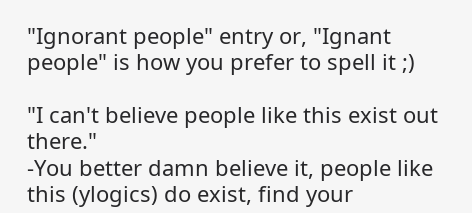"Ignorant people" entry or, "Ignant people" is how you prefer to spell it ;)

"I can't believe people like this exist out there."
-You better damn believe it, people like this (ylogics) do exist, find your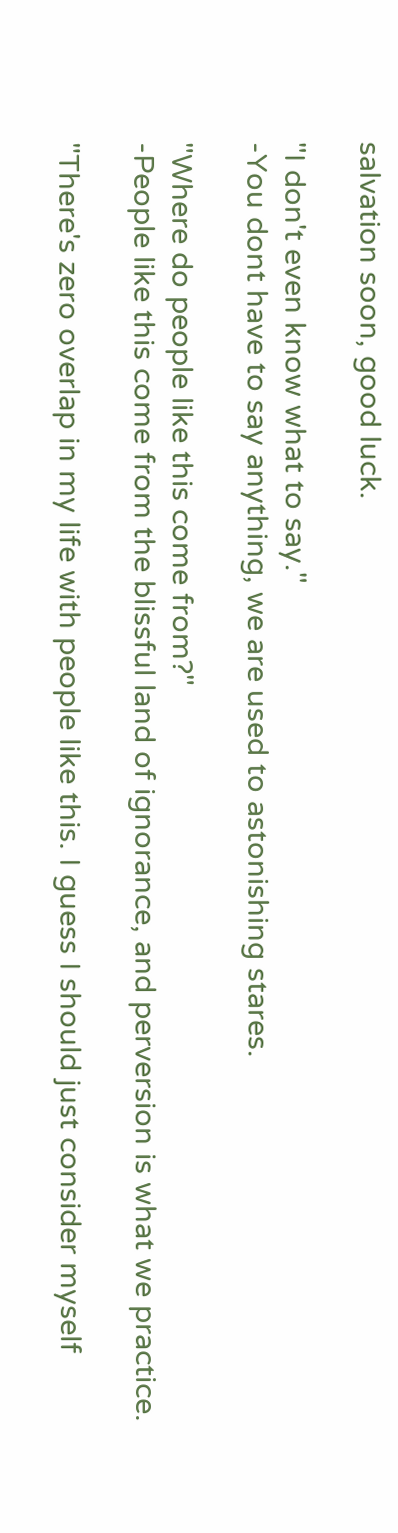salvation soon, good luck.

"I don't even know what to say."
-You dont have to say anything, we are used to astonishing stares.

"Where do people like this come from?"
-People like this come from the blissful land of ignorance, and perversion is what we practice.

"There's zero overlap in my life with people like this. I guess I should just consider myself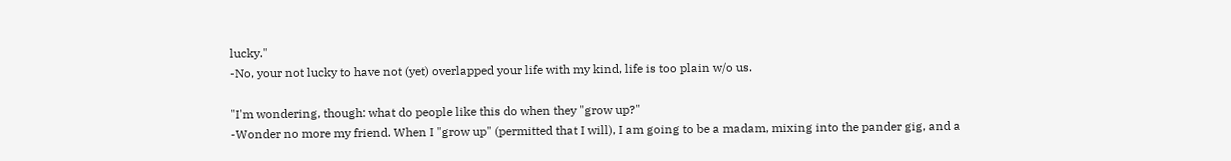lucky."
-No, your not lucky to have not (yet) overlapped your life with my kind, life is too plain w/o us.

"I'm wondering, though: what do people like this do when they "grow up?"
-Wonder no more my friend. When I "grow up" (permitted that I will), I am going to be a madam, mixing into the pander gig, and a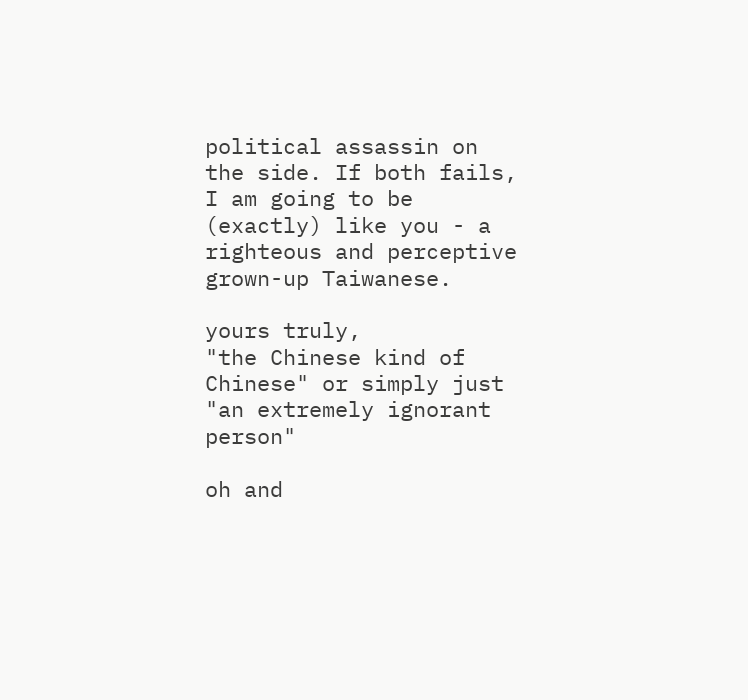political assassin on the side. If both fails, I am going to be (exactly) like you - a righteous and perceptive grown-up Taiwanese.

yours truly,
"the Chinese kind of Chinese" or simply just "an extremely ignorant person"

oh and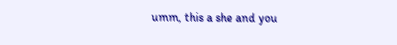umm, this a she and you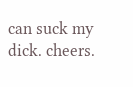can suck my dick. cheers.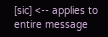[sic] <-- applies to entire message